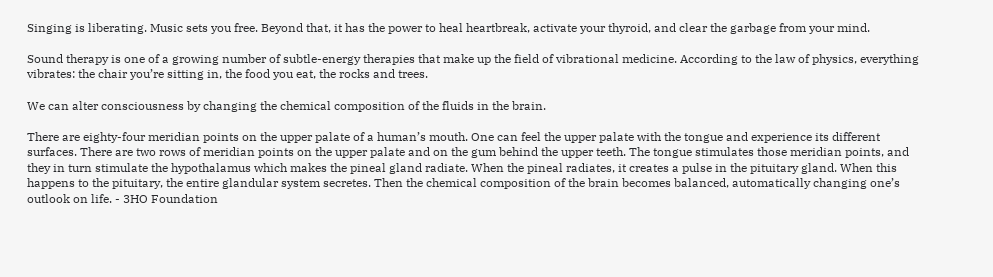Singing is liberating. Music sets you free. Beyond that, it has the power to heal heartbreak, activate your thyroid, and clear the garbage from your mind.

Sound therapy is one of a growing number of subtle-energy therapies that make up the field of vibrational medicine. According to the law of physics, everything vibrates: the chair you’re sitting in, the food you eat, the rocks and trees.

We can alter consciousness by changing the chemical composition of the fluids in the brain.

There are eighty-four meridian points on the upper palate of a human’s mouth. One can feel the upper palate with the tongue and experience its different surfaces. There are two rows of meridian points on the upper palate and on the gum behind the upper teeth. The tongue stimulates those meridian points, and they in turn stimulate the hypothalamus which makes the pineal gland radiate. When the pineal radiates, it creates a pulse in the pituitary gland. When this happens to the pituitary, the entire glandular system secretes. Then the chemical composition of the brain becomes balanced, automatically changing one’s outlook on life. - 3HO Foundation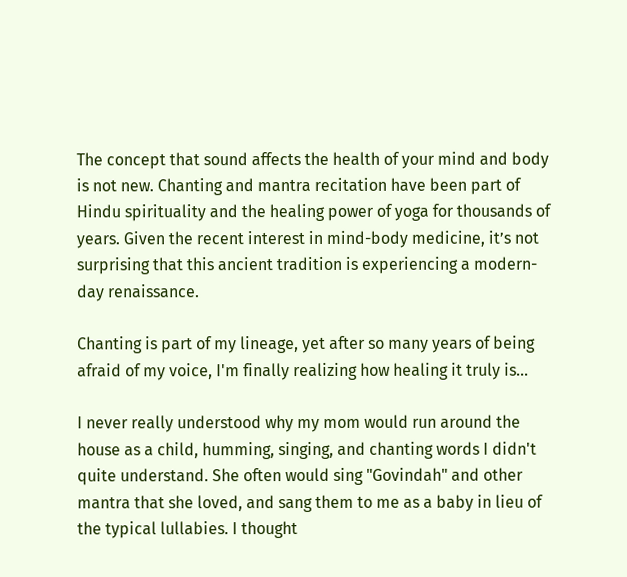The concept that sound affects the health of your mind and body is not new. Chanting and mantra recitation have been part of Hindu spirituality and the healing power of yoga for thousands of years. Given the recent interest in mind-body medicine, it’s not surprising that this ancient tradition is experiencing a modern-day renaissance.

Chanting is part of my lineage, yet after so many years of being afraid of my voice, I'm finally realizing how healing it truly is...

I never really understood why my mom would run around the house as a child, humming, singing, and chanting words I didn't quite understand. She often would sing "Govindah" and other mantra that she loved, and sang them to me as a baby in lieu of the typical lullabies. I thought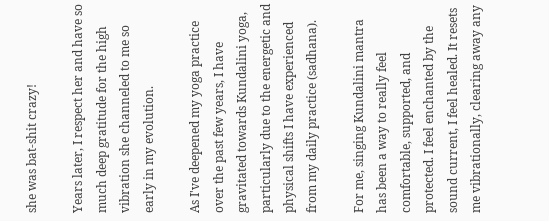she was bat-shit crazy!

Years later, I respect her and have so much deep gratitude for the high vibration she channeled to me so early in my evolution.

As I've deepened my yoga practice over the past few years, I have gravitated towards Kundalini yoga, particularly due to the energetic and physical shifts I have experienced from my daily practice (sadhana).

For me, singing Kundalini mantra has been a way to really feel comfortable, supported, and protected. I feel enchanted by the sound current, I feel healed. It resets me vibrationally, clearing away any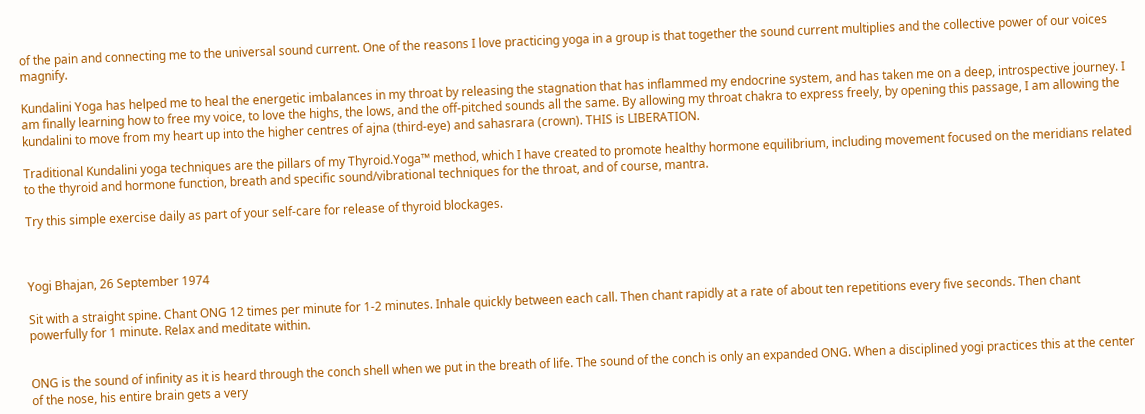of the pain and connecting me to the universal sound current. One of the reasons I love practicing yoga in a group is that together the sound current multiplies and the collective power of our voices magnify.

Kundalini Yoga has helped me to heal the energetic imbalances in my throat by releasing the stagnation that has inflammed my endocrine system, and has taken me on a deep, introspective journey. I am finally learning how to free my voice, to love the highs, the lows, and the off-pitched sounds all the same. By allowing my throat chakra to express freely, by opening this passage, I am allowing the kundalini to move from my heart up into the higher centres of ajna (third-eye) and sahasrara (crown). THIS is LIBERATION.

Traditional Kundalini yoga techniques are the pillars of my Thyroid.Yoga™ method, which I have created to promote healthy hormone equilibrium, including movement focused on the meridians related to the thyroid and hormone function, breath and specific sound/vibrational techniques for the throat, and of course, mantra.

Try this simple exercise daily as part of your self-care for release of thyroid blockages.



Yogi Bhajan, 26 September 1974

Sit with a straight spine. Chant ONG 12 times per minute for 1-2 minutes. Inhale quickly between each call. Then chant rapidly at a rate of about ten repetitions every five seconds. Then chant powerfully for 1 minute. Relax and meditate within.


ONG is the sound of infinity as it is heard through the conch shell when we put in the breath of life. The sound of the conch is only an expanded ONG. When a disciplined yogi practices this at the center of the nose, his entire brain gets a very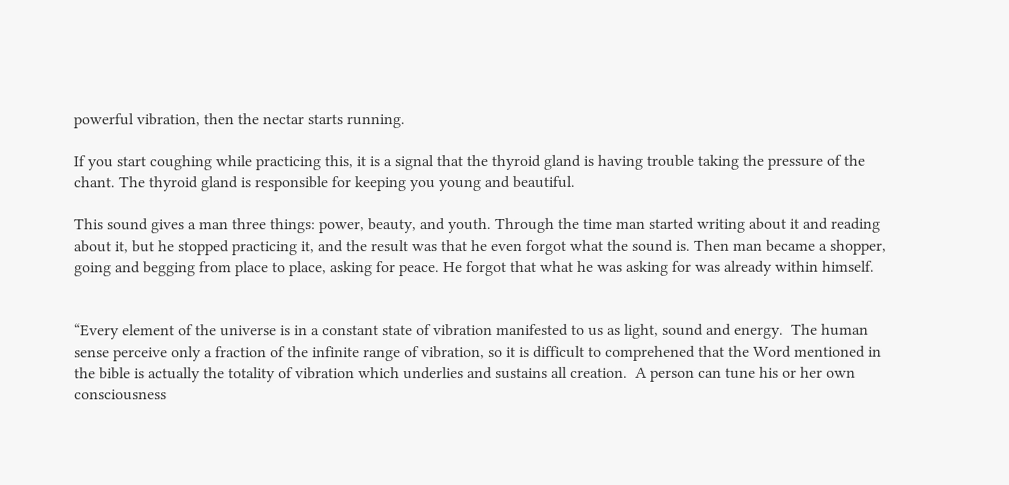powerful vibration, then the nectar starts running.

If you start coughing while practicing this, it is a signal that the thyroid gland is having trouble taking the pressure of the chant. The thyroid gland is responsible for keeping you young and beautiful.

This sound gives a man three things: power, beauty, and youth. Through the time man started writing about it and reading about it, but he stopped practicing it, and the result was that he even forgot what the sound is. Then man became a shopper, going and begging from place to place, asking for peace. He forgot that what he was asking for was already within himself.


“Every element of the universe is in a constant state of vibration manifested to us as light, sound and energy.  The human sense perceive only a fraction of the infinite range of vibration, so it is difficult to comprehened that the Word mentioned in the bible is actually the totality of vibration which underlies and sustains all creation.  A person can tune his or her own consciousness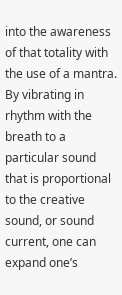into the awareness of that totality with the use of a mantra.  By vibrating in rhythm with the breath to a particular sound that is proportional to the creative sound, or sound current, one can expand one’s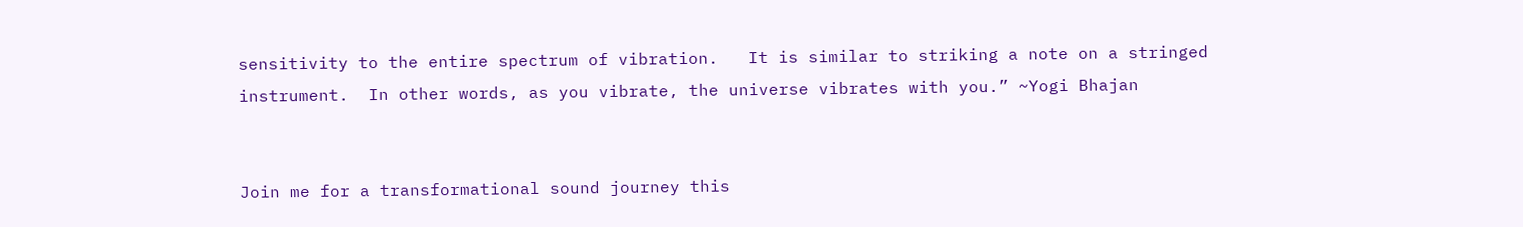sensitivity to the entire spectrum of vibration.   It is similar to striking a note on a stringed instrument.  In other words, as you vibrate, the universe vibrates with you.” ~Yogi Bhajan


Join me for a transformational sound journey this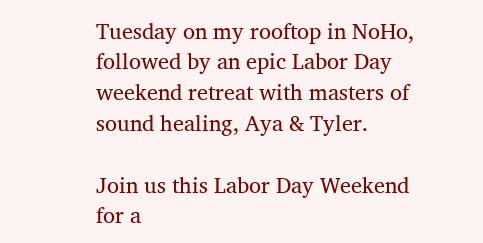Tuesday on my rooftop in NoHo, followed by an epic Labor Day weekend retreat with masters of sound healing, Aya & Tyler.

Join us this Labor Day Weekend for a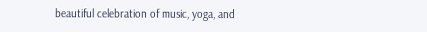beautiful celebration of music, yoga, and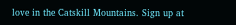love in the Catskill Mountains. Sign up at